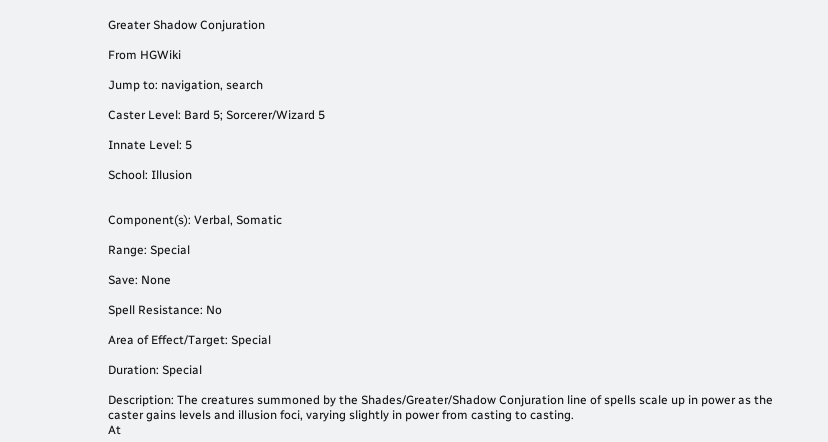Greater Shadow Conjuration

From HGWiki

Jump to: navigation, search

Caster Level: Bard 5; Sorcerer/Wizard 5

Innate Level: 5

School: Illusion


Component(s): Verbal, Somatic

Range: Special

Save: None

Spell Resistance: No

Area of Effect/Target: Special

Duration: Special

Description: The creatures summoned by the Shades/Greater/Shadow Conjuration line of spells scale up in power as the caster gains levels and illusion foci, varying slightly in power from casting to casting.
At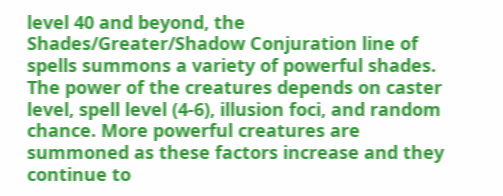level 40 and beyond, the Shades/Greater/Shadow Conjuration line of spells summons a variety of powerful shades. The power of the creatures depends on caster level, spell level (4-6), illusion foci, and random chance. More powerful creatures are summoned as these factors increase and they continue to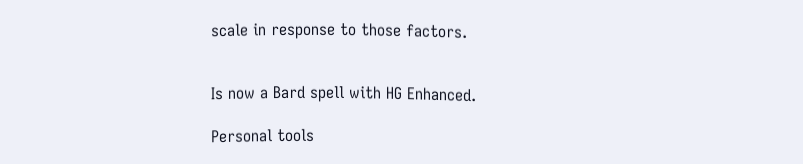scale in response to those factors.


Is now a Bard spell with HG Enhanced.

Personal tools